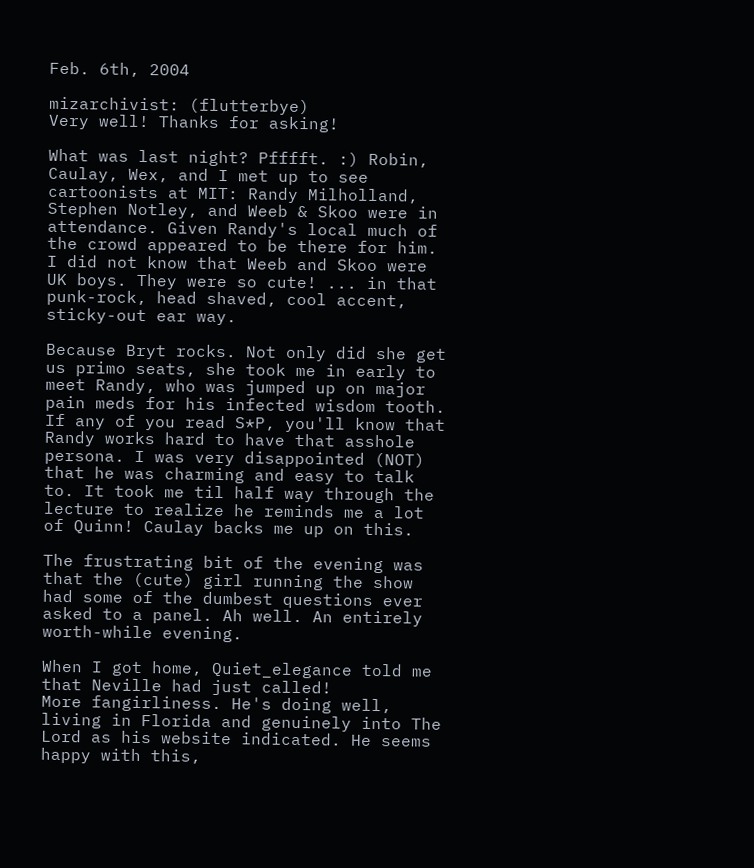Feb. 6th, 2004

mizarchivist: (flutterbye)
Very well! Thanks for asking!

What was last night? Pfffft. :) Robin, Caulay, Wex, and I met up to see cartoonists at MIT: Randy Milholland, Stephen Notley, and Weeb & Skoo were in attendance. Given Randy's local much of the crowd appeared to be there for him. I did not know that Weeb and Skoo were UK boys. They were so cute! ... in that punk-rock, head shaved, cool accent, sticky-out ear way.

Because Bryt rocks. Not only did she get us primo seats, she took me in early to meet Randy, who was jumped up on major pain meds for his infected wisdom tooth. If any of you read S*P, you'll know that Randy works hard to have that asshole persona. I was very disappointed (NOT) that he was charming and easy to talk to. It took me til half way through the lecture to realize he reminds me a lot of Quinn! Caulay backs me up on this.

The frustrating bit of the evening was that the (cute) girl running the show had some of the dumbest questions ever asked to a panel. Ah well. An entirely worth-while evening.

When I got home, Quiet_elegance told me that Neville had just called!
More fangirliness. He's doing well, living in Florida and genuinely into The Lord as his website indicated. He seems happy with this,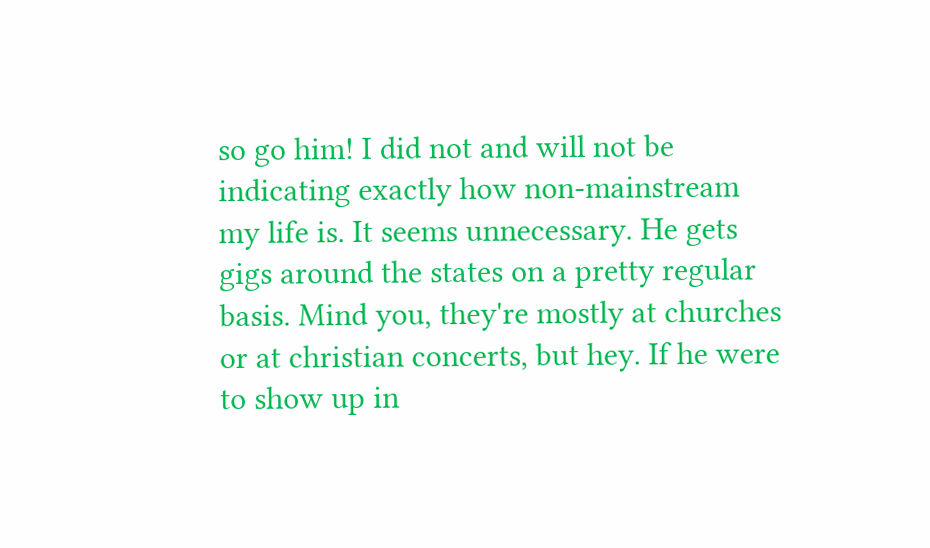so go him! I did not and will not be indicating exactly how non-mainstream my life is. It seems unnecessary. He gets gigs around the states on a pretty regular basis. Mind you, they're mostly at churches or at christian concerts, but hey. If he were to show up in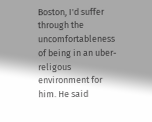Boston, I'd suffer through the uncomfortableness of being in an uber-religous environment for him. He said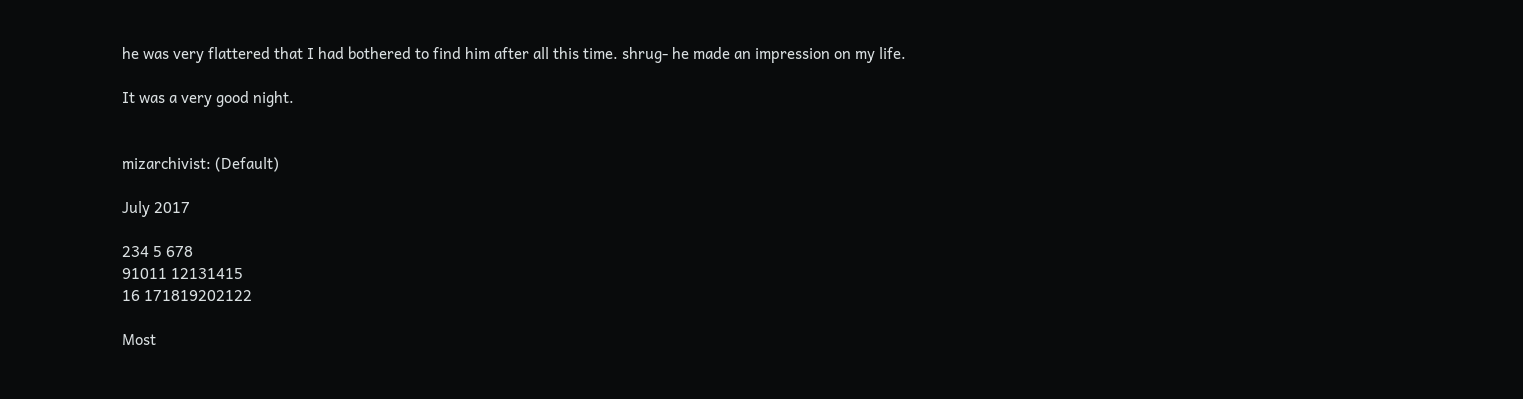he was very flattered that I had bothered to find him after all this time. shrug- he made an impression on my life.

It was a very good night.


mizarchivist: (Default)

July 2017

234 5 678
91011 12131415
16 171819202122

Most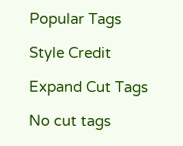Popular Tags

Style Credit

Expand Cut Tags

No cut tags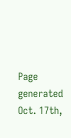Page generated Oct. 17th,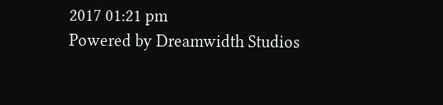2017 01:21 pm
Powered by Dreamwidth Studios